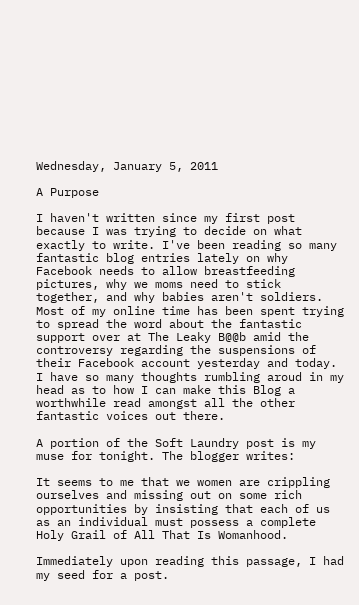Wednesday, January 5, 2011

A Purpose

I haven't written since my first post because I was trying to decide on what exactly to write. I've been reading so many fantastic blog entries lately on why Facebook needs to allow breastfeeding pictures, why we moms need to stick together, and why babies aren't soldiers. Most of my online time has been spent trying to spread the word about the fantastic support over at The Leaky B@@b amid the controversy regarding the suspensions of their Facebook account yesterday and today. I have so many thoughts rumbling aroud in my head as to how I can make this Blog a worthwhile read amongst all the other fantastic voices out there.

A portion of the Soft Laundry post is my muse for tonight. The blogger writes:

It seems to me that we women are crippling ourselves and missing out on some rich opportunities by insisting that each of us as an individual must possess a complete Holy Grail of All That Is Womanhood.

Immediately upon reading this passage, I had my seed for a post.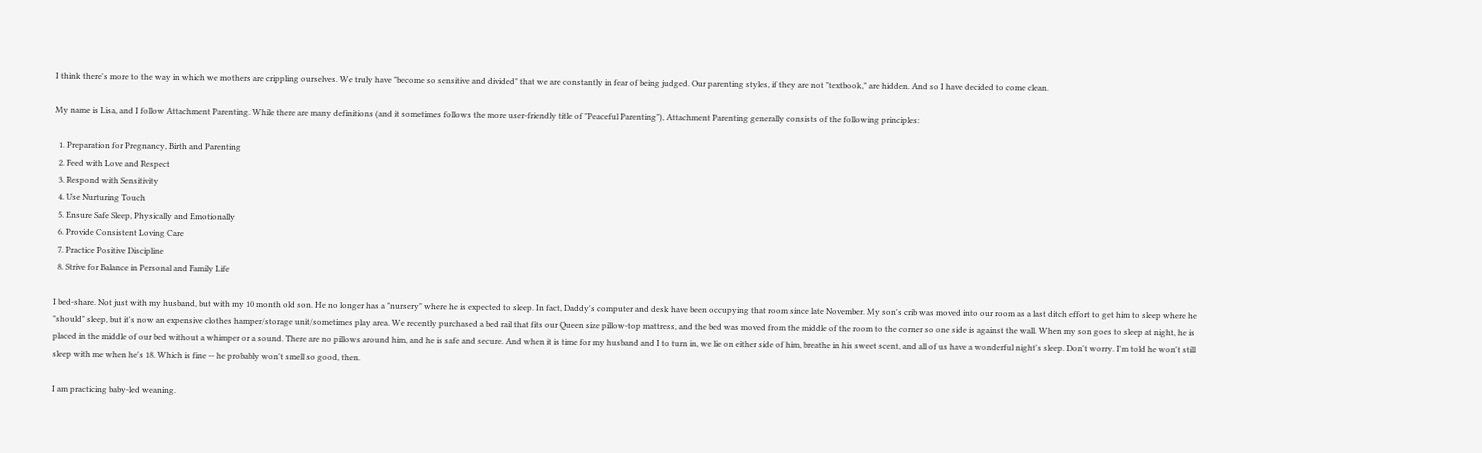I think there's more to the way in which we mothers are crippling ourselves. We truly have "become so sensitive and divided" that we are constantly in fear of being judged. Our parenting styles, if they are not "textbook," are hidden. And so I have decided to come clean.

My name is Lisa, and I follow Attachment Parenting. While there are many definitions (and it sometimes follows the more user-friendly title of "Peaceful Parenting"), Attachment Parenting generally consists of the following principles:

  1. Preparation for Pregnancy, Birth and Parenting
  2. Feed with Love and Respect
  3. Respond with Sensitivity
  4. Use Nurturing Touch
  5. Ensure Safe Sleep, Physically and Emotionally
  6. Provide Consistent Loving Care
  7. Practice Positive Discipline
  8. Strive for Balance in Personal and Family Life

I bed-share. Not just with my husband, but with my 10 month old son. He no longer has a "nursery" where he is expected to sleep. In fact, Daddy's computer and desk have been occupying that room since late November. My son's crib was moved into our room as a last ditch effort to get him to sleep where he "should" sleep, but it's now an expensive clothes hamper/storage unit/sometimes play area. We recently purchased a bed rail that fits our Queen size pillow-top mattress, and the bed was moved from the middle of the room to the corner so one side is against the wall. When my son goes to sleep at night, he is placed in the middle of our bed without a whimper or a sound. There are no pillows around him, and he is safe and secure. And when it is time for my husband and I to turn in, we lie on either side of him, breathe in his sweet scent, and all of us have a wonderful night's sleep. Don't worry. I'm told he won't still sleep with me when he's 18. Which is fine -- he probably won't smell so good, then.

I am practicing baby-led weaning.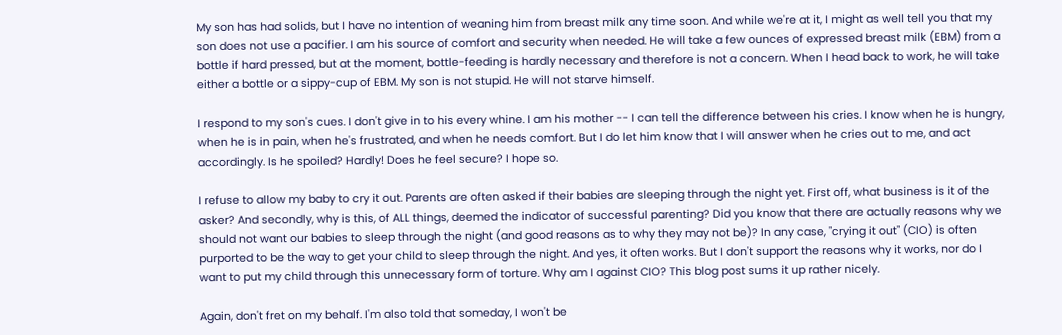My son has had solids, but I have no intention of weaning him from breast milk any time soon. And while we're at it, I might as well tell you that my son does not use a pacifier. I am his source of comfort and security when needed. He will take a few ounces of expressed breast milk (EBM) from a bottle if hard pressed, but at the moment, bottle-feeding is hardly necessary and therefore is not a concern. When I head back to work, he will take either a bottle or a sippy-cup of EBM. My son is not stupid. He will not starve himself.

I respond to my son's cues. I don't give in to his every whine. I am his mother -- I can tell the difference between his cries. I know when he is hungry, when he is in pain, when he's frustrated, and when he needs comfort. But I do let him know that I will answer when he cries out to me, and act accordingly. Is he spoiled? Hardly! Does he feel secure? I hope so.

I refuse to allow my baby to cry it out. Parents are often asked if their babies are sleeping through the night yet. First off, what business is it of the asker? And secondly, why is this, of ALL things, deemed the indicator of successful parenting? Did you know that there are actually reasons why we should not want our babies to sleep through the night (and good reasons as to why they may not be)? In any case, "crying it out" (CIO) is often purported to be the way to get your child to sleep through the night. And yes, it often works. But I don't support the reasons why it works, nor do I want to put my child through this unnecessary form of torture. Why am I against CIO? This blog post sums it up rather nicely.

Again, don't fret on my behalf. I'm also told that someday, I won't be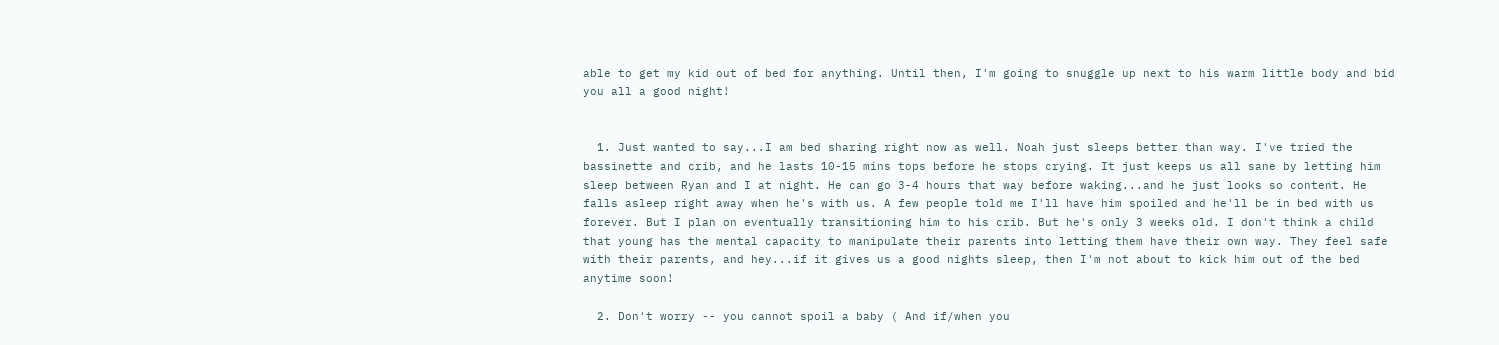able to get my kid out of bed for anything. Until then, I'm going to snuggle up next to his warm little body and bid you all a good night!


  1. Just wanted to say...I am bed sharing right now as well. Noah just sleeps better than way. I've tried the bassinette and crib, and he lasts 10-15 mins tops before he stops crying. It just keeps us all sane by letting him sleep between Ryan and I at night. He can go 3-4 hours that way before waking...and he just looks so content. He falls asleep right away when he's with us. A few people told me I'll have him spoiled and he'll be in bed with us forever. But I plan on eventually transitioning him to his crib. But he's only 3 weeks old. I don't think a child that young has the mental capacity to manipulate their parents into letting them have their own way. They feel safe with their parents, and hey...if it gives us a good nights sleep, then I'm not about to kick him out of the bed anytime soon!

  2. Don't worry -- you cannot spoil a baby ( And if/when you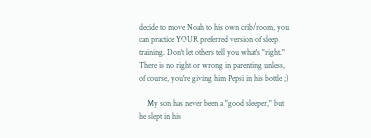decide to move Noah to his own crib/room, you can practice YOUR preferred version of sleep training. Don't let others tell you what's "right." There is no right or wrong in parenting unless, of course, you're giving him Pepsi in his bottle ;)

    My son has never been a "good sleeper," but he slept in his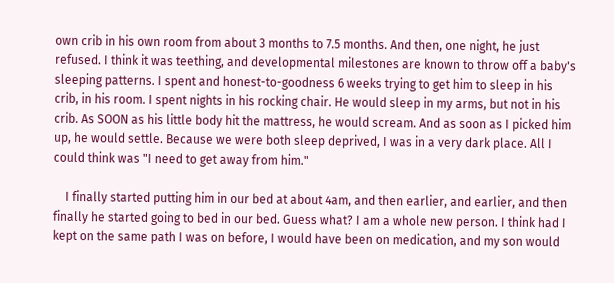own crib in his own room from about 3 months to 7.5 months. And then, one night, he just refused. I think it was teething, and developmental milestones are known to throw off a baby's sleeping patterns. I spent and honest-to-goodness 6 weeks trying to get him to sleep in his crib, in his room. I spent nights in his rocking chair. He would sleep in my arms, but not in his crib. As SOON as his little body hit the mattress, he would scream. And as soon as I picked him up, he would settle. Because we were both sleep deprived, I was in a very dark place. All I could think was "I need to get away from him."

    I finally started putting him in our bed at about 4am, and then earlier, and earlier, and then finally he started going to bed in our bed. Guess what? I am a whole new person. I think had I kept on the same path I was on before, I would have been on medication, and my son would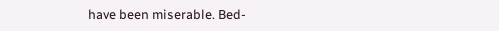have been miserable. Bed-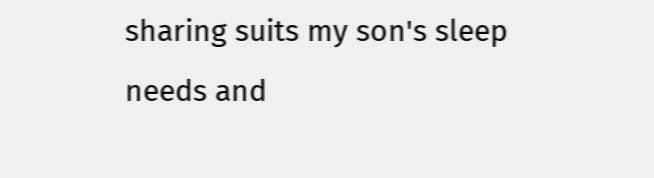sharing suits my son's sleep needs and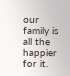our family is all the happier for it.